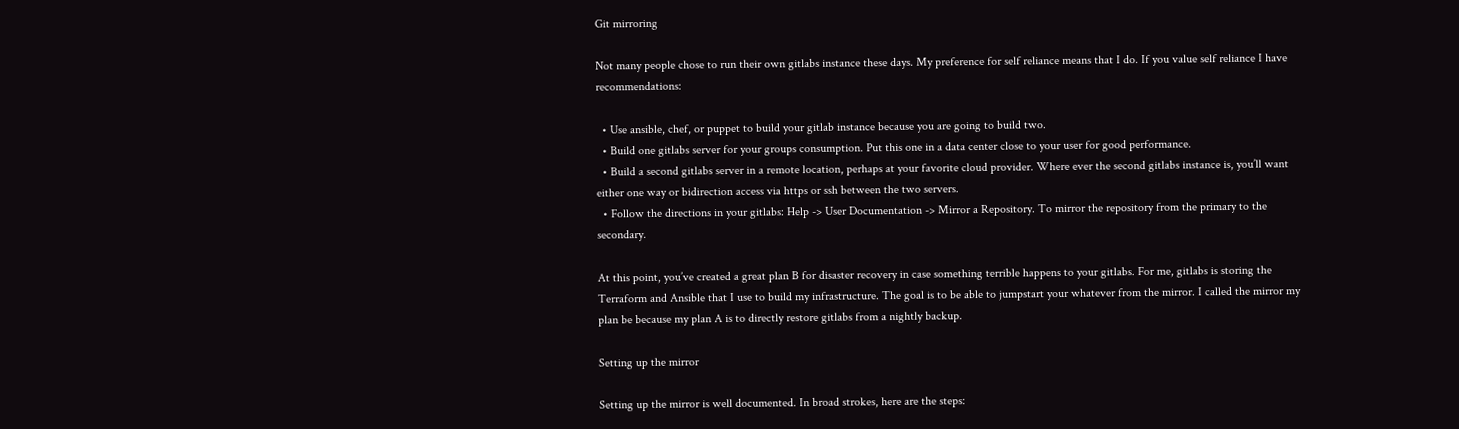Git mirroring

Not many people chose to run their own gitlabs instance these days. My preference for self reliance means that I do. If you value self reliance I have recommendations:

  • Use ansible, chef, or puppet to build your gitlab instance because you are going to build two.
  • Build one gitlabs server for your groups consumption. Put this one in a data center close to your user for good performance.
  • Build a second gitlabs server in a remote location, perhaps at your favorite cloud provider. Where ever the second gitlabs instance is, you’ll want either one way or bidirection access via https or ssh between the two servers.
  • Follow the directions in your gitlabs: Help -> User Documentation -> Mirror a Repository. To mirror the repository from the primary to the secondary.

At this point, you’ve created a great plan B for disaster recovery in case something terrible happens to your gitlabs. For me, gitlabs is storing the Terraform and Ansible that I use to build my infrastructure. The goal is to be able to jumpstart your whatever from the mirror. I called the mirror my plan be because my plan A is to directly restore gitlabs from a nightly backup.

Setting up the mirror

Setting up the mirror is well documented. In broad strokes, here are the steps: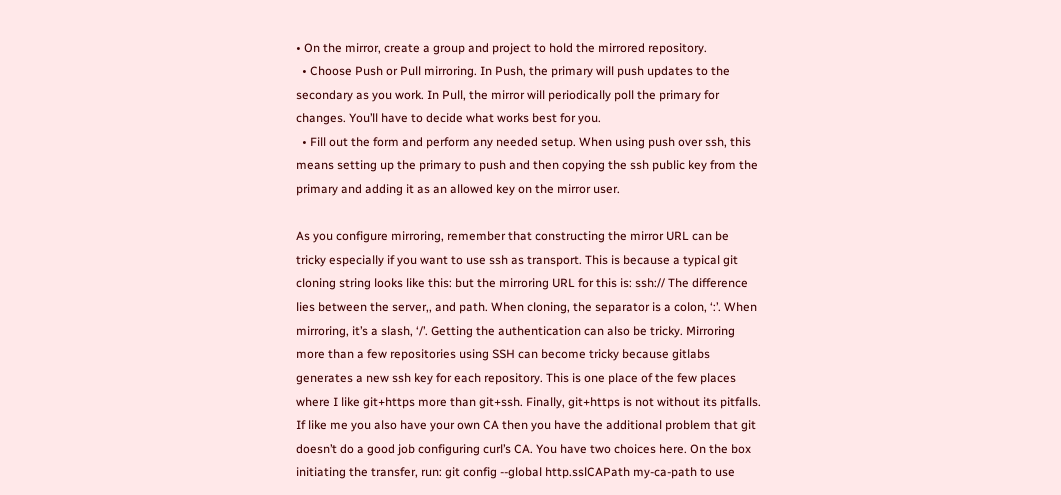• On the mirror, create a group and project to hold the mirrored repository.
  • Choose Push or Pull mirroring. In Push, the primary will push updates to the secondary as you work. In Pull, the mirror will periodically poll the primary for changes. You’ll have to decide what works best for you.
  • Fill out the form and perform any needed setup. When using push over ssh, this means setting up the primary to push and then copying the ssh public key from the primary and adding it as an allowed key on the mirror user.

As you configure mirroring, remember that constructing the mirror URL can be tricky especially if you want to use ssh as transport. This is because a typical git cloning string looks like this: but the mirroring URL for this is: ssh:// The difference lies between the server,, and path. When cloning, the separator is a colon, ‘:’. When mirroring, it’s a slash, ‘/’. Getting the authentication can also be tricky. Mirroring more than a few repositories using SSH can become tricky because gitlabs generates a new ssh key for each repository. This is one place of the few places where I like git+https more than git+ssh. Finally, git+https is not without its pitfalls. If like me you also have your own CA then you have the additional problem that git doesn’t do a good job configuring curl’s CA. You have two choices here. On the box initiating the transfer, run: git config --global http.sslCAPath my-ca-path to use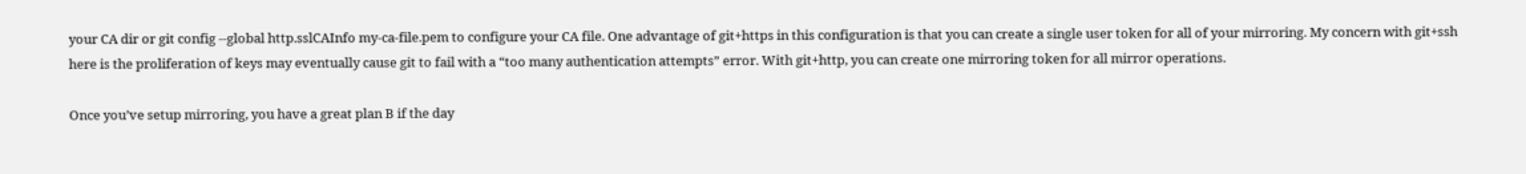your CA dir or git config --global http.sslCAInfo my-ca-file.pem to configure your CA file. One advantage of git+https in this configuration is that you can create a single user token for all of your mirroring. My concern with git+ssh here is the proliferation of keys may eventually cause git to fail with a “too many authentication attempts” error. With git+http, you can create one mirroring token for all mirror operations.

Once you’ve setup mirroring, you have a great plan B if the day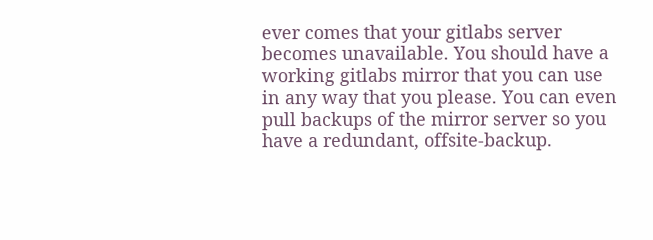ever comes that your gitlabs server becomes unavailable. You should have a working gitlabs mirror that you can use in any way that you please. You can even pull backups of the mirror server so you have a redundant, offsite-backup.